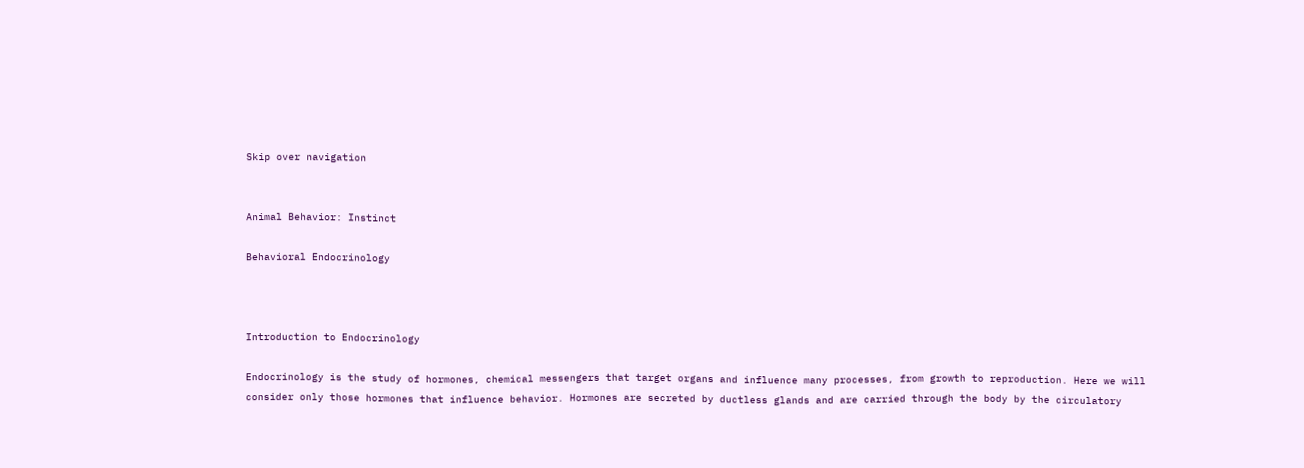Skip over navigation


Animal Behavior: Instinct

Behavioral Endocrinology



Introduction to Endocrinology

Endocrinology is the study of hormones, chemical messengers that target organs and influence many processes, from growth to reproduction. Here we will consider only those hormones that influence behavior. Hormones are secreted by ductless glands and are carried through the body by the circulatory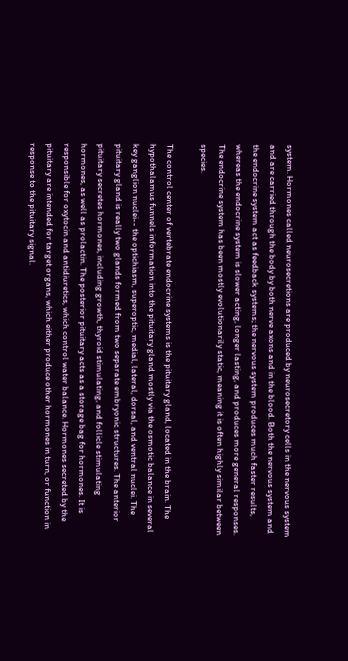system. Hormones called neurosecretions are produced by neurosecretory cells in the nervous system and are carried through the body by both nerve axons and in the blood. Both the nervous system and the endocrine system act as feedback systems; the nervous system produces much faster results, whereas the endocrine system is slower acting, longer lasting, and produces more general responses. The endocrine system has been mostly evolutionarily static, meaning it is often highly similar between species.

The control center of vertebrate endocrine systems is the pituitary gland, located in the brain. The hypothalamus funnels information into the pituitary gland mostly via the osmotic balance in several key ganglion nuclei-- the optichiasm, superoptic, medial, lateral, dorsal, and ventral nuclei. The pituitary gland is really two glands formed from two separate embryonic structures. The anterior pituitary secretes hormones, including growth, thyroid stimulating, and follicle stimulating hormones, as well as prolactin. The posterior pituitary acts as a storage bag for hormones. It is responsible for oxytocin and antidiuretics, which control water balance. Hormones secreted by the pituitary are intended for target organs, which either produce other hormones in turn, or function in response to the pituitary signal.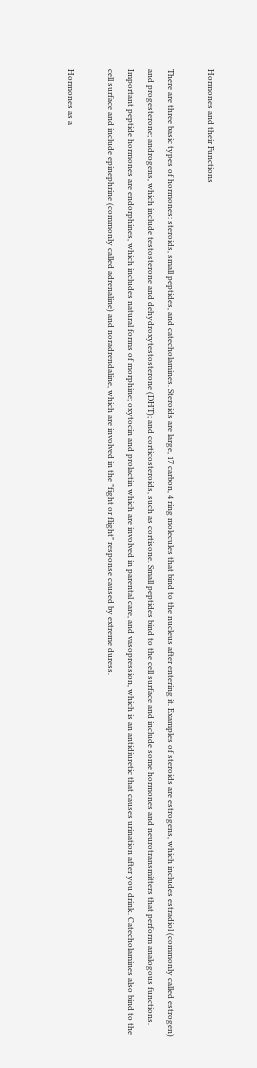Hormones and their Functions

There are three basic types of hormones: steroids, small peptides, and catecholamines. Steroids are large, 17 carbon, 4 ring molecules that bind to the nucleus after entering it. Examples of steroids are estrogens, which includes estradiol (commonly called estrogen) and progesterone; androgens, which include testosterone and dehydroxytestosterone (DHT); and corticosteroids, such as cortisone. Small peptides bind to the cell surface and include some hormones and neurotransmitters that perform analogous functions. Important peptide hormones are endorphines, which includes natural forms of morphine; oxytocin and prolactin which are involved in parental care, and vasopression, which is an antidiuretic that causes urination after you drink. Catecholamines also bind to the cell surface and include epinephrine (commonly called adrenaline) and noradrendaline, which are involved in the "fight or flight" response caused by extreme duress.

Hormones as a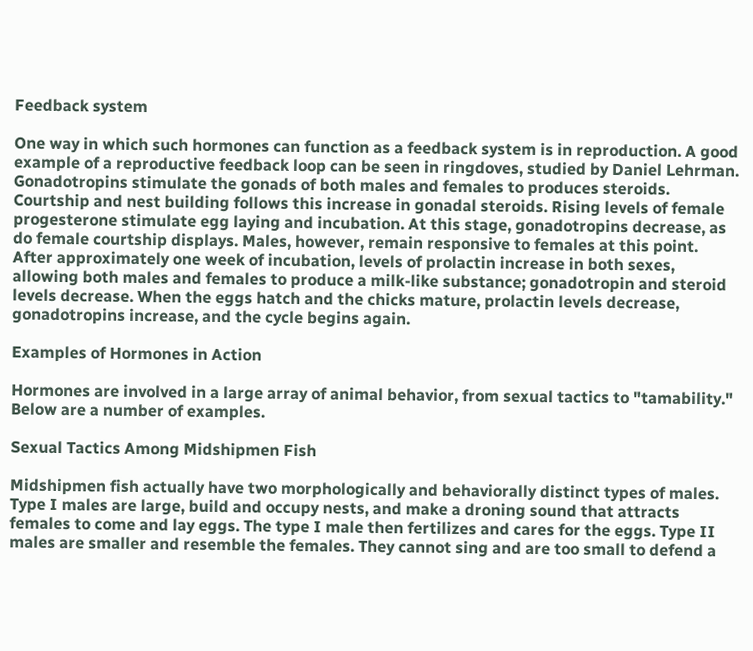Feedback system

One way in which such hormones can function as a feedback system is in reproduction. A good example of a reproductive feedback loop can be seen in ringdoves, studied by Daniel Lehrman. Gonadotropins stimulate the gonads of both males and females to produces steroids. Courtship and nest building follows this increase in gonadal steroids. Rising levels of female progesterone stimulate egg laying and incubation. At this stage, gonadotropins decrease, as do female courtship displays. Males, however, remain responsive to females at this point. After approximately one week of incubation, levels of prolactin increase in both sexes, allowing both males and females to produce a milk-like substance; gonadotropin and steroid levels decrease. When the eggs hatch and the chicks mature, prolactin levels decrease, gonadotropins increase, and the cycle begins again.

Examples of Hormones in Action

Hormones are involved in a large array of animal behavior, from sexual tactics to "tamability." Below are a number of examples.

Sexual Tactics Among Midshipmen Fish

Midshipmen fish actually have two morphologically and behaviorally distinct types of males. Type I males are large, build and occupy nests, and make a droning sound that attracts females to come and lay eggs. The type I male then fertilizes and cares for the eggs. Type II males are smaller and resemble the females. They cannot sing and are too small to defend a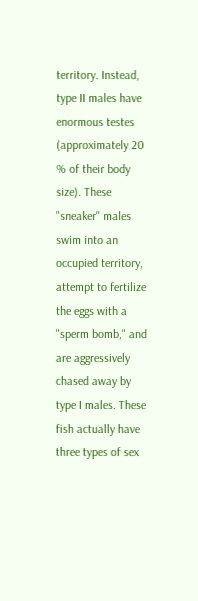territory. Instead, type II males have enormous testes (approximately 20 % of their body size). These "sneaker" males swim into an occupied territory, attempt to fertilize the eggs with a "sperm bomb," and are aggressively chased away by type I males. These fish actually have three types of sex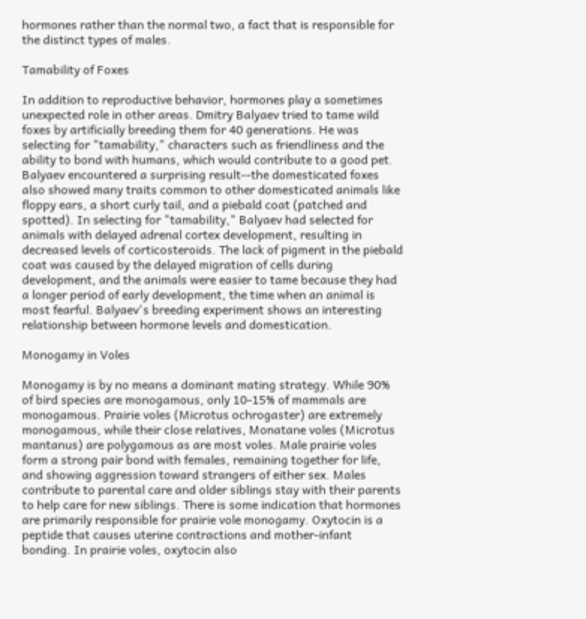hormones rather than the normal two, a fact that is responsible for the distinct types of males.

Tamability of Foxes

In addition to reproductive behavior, hormones play a sometimes unexpected role in other areas. Dmitry Balyaev tried to tame wild foxes by artificially breeding them for 40 generations. He was selecting for "tamability," characters such as friendliness and the ability to bond with humans, which would contribute to a good pet. Balyaev encountered a surprising result--the domesticated foxes also showed many traits common to other domesticated animals like floppy ears, a short curly tail, and a piebald coat (patched and spotted). In selecting for "tamability," Balyaev had selected for animals with delayed adrenal cortex development, resulting in decreased levels of corticosteroids. The lack of pigment in the piebald coat was caused by the delayed migration of cells during development, and the animals were easier to tame because they had a longer period of early development, the time when an animal is most fearful. Balyaev's breeding experiment shows an interesting relationship between hormone levels and domestication.

Monogamy in Voles

Monogamy is by no means a dominant mating strategy. While 90% of bird species are monogamous, only 10-15% of mammals are monogamous. Prairie voles (Microtus ochrogaster) are extremely monogamous, while their close relatives, Monatane voles (Microtus mantanus) are polygamous as are most voles. Male prairie voles form a strong pair bond with females, remaining together for life, and showing aggression toward strangers of either sex. Males contribute to parental care and older siblings stay with their parents to help care for new siblings. There is some indication that hormones are primarily responsible for prairie vole monogamy. Oxytocin is a peptide that causes uterine contractions and mother-infant bonding. In prairie voles, oxytocin also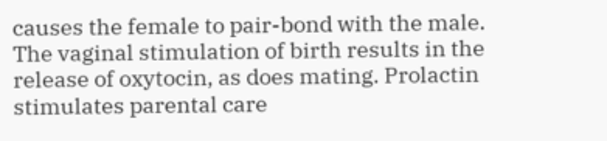causes the female to pair-bond with the male. The vaginal stimulation of birth results in the release of oxytocin, as does mating. Prolactin stimulates parental care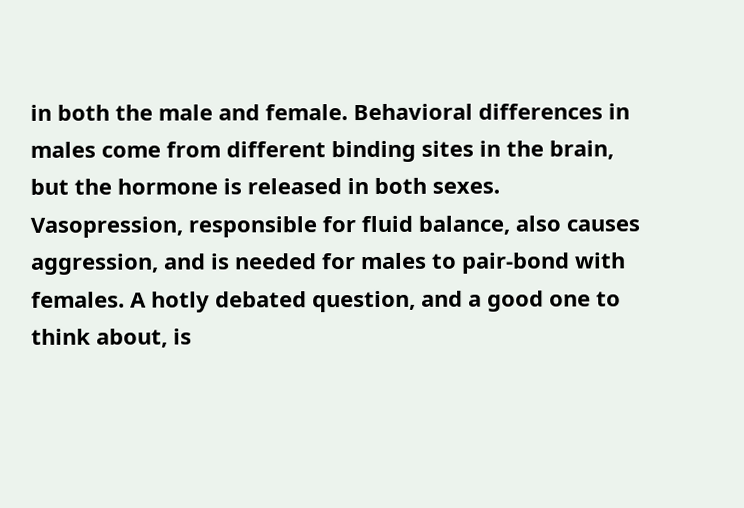in both the male and female. Behavioral differences in males come from different binding sites in the brain, but the hormone is released in both sexes. Vasopression, responsible for fluid balance, also causes aggression, and is needed for males to pair-bond with females. A hotly debated question, and a good one to think about, is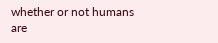whether or not humans are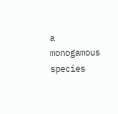a monogamous species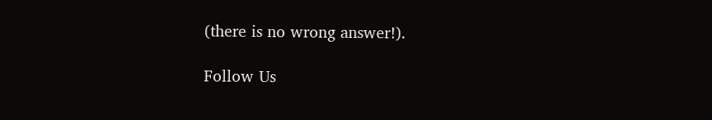(there is no wrong answer!).

Follow Us